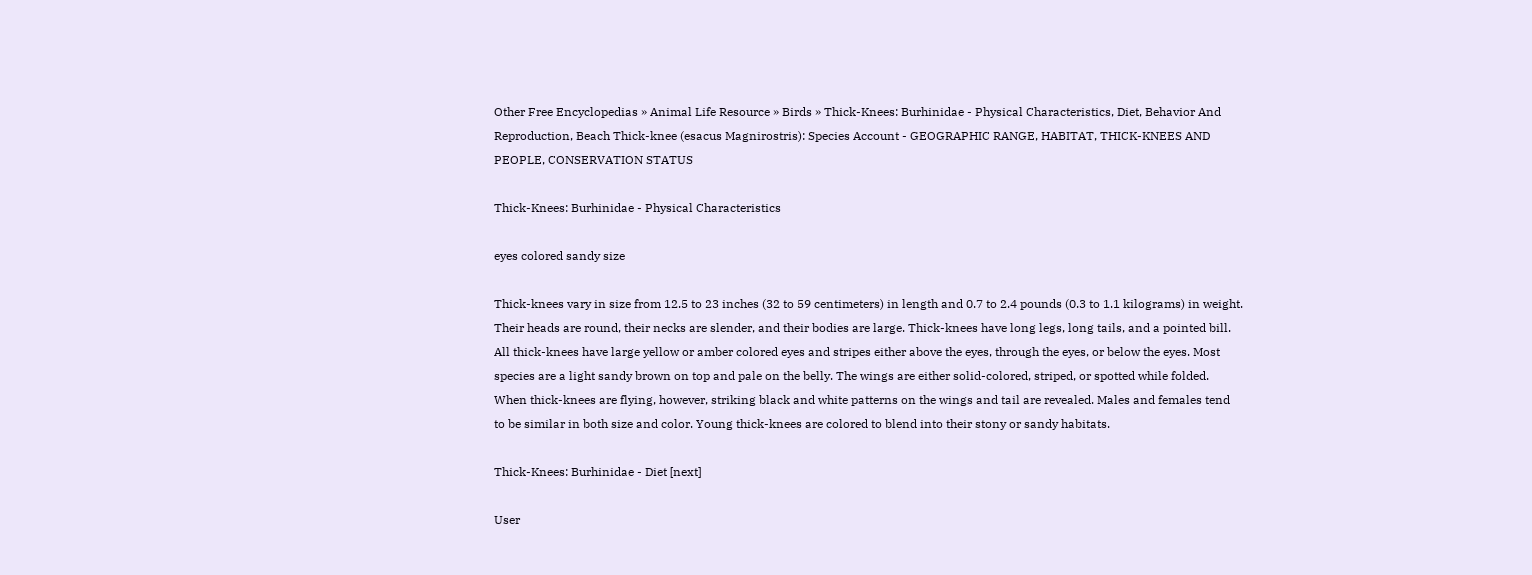Other Free Encyclopedias » Animal Life Resource » Birds » Thick-Knees: Burhinidae - Physical Characteristics, Diet, Behavior And Reproduction, Beach Thick-knee (esacus Magnirostris): Species Account - GEOGRAPHIC RANGE, HABITAT, THICK-KNEES AND PEOPLE, CONSERVATION STATUS

Thick-Knees: Burhinidae - Physical Characteristics

eyes colored sandy size

Thick-knees vary in size from 12.5 to 23 inches (32 to 59 centimeters) in length and 0.7 to 2.4 pounds (0.3 to 1.1 kilograms) in weight. Their heads are round, their necks are slender, and their bodies are large. Thick-knees have long legs, long tails, and a pointed bill. All thick-knees have large yellow or amber colored eyes and stripes either above the eyes, through the eyes, or below the eyes. Most species are a light sandy brown on top and pale on the belly. The wings are either solid-colored, striped, or spotted while folded. When thick-knees are flying, however, striking black and white patterns on the wings and tail are revealed. Males and females tend to be similar in both size and color. Young thick-knees are colored to blend into their stony or sandy habitats.

Thick-Knees: Burhinidae - Diet [next]

User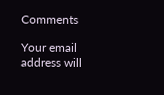Comments

Your email address will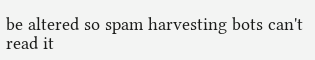be altered so spam harvesting bots can't read it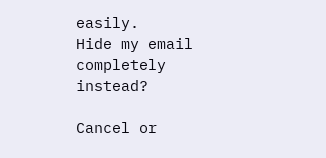easily.
Hide my email completely instead?

Cancel or